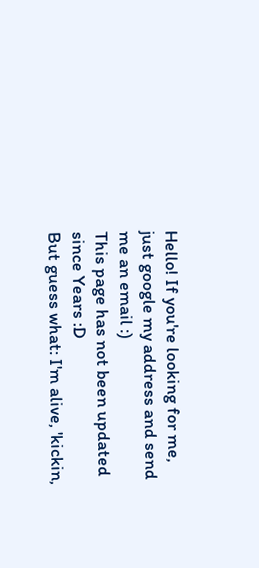Hello! If you're looking for me, just google my address and send me an email :)
This page has not been updated since Years :D
But guess what: I'm alive, 'kickin,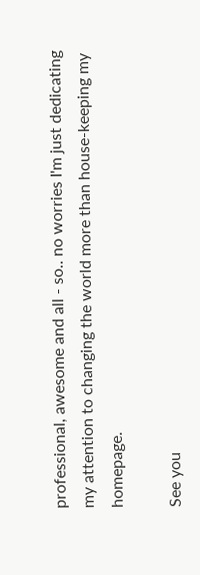professional, awesome and all - so.. no worries I'm just dedicating my attention to changing the world more than house-keeping my homepage.

See you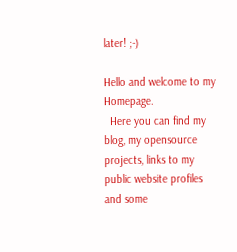later! ;-)

Hello and welcome to my Homepage.
  Here you can find my blog, my opensource projects, links to my public website profiles and some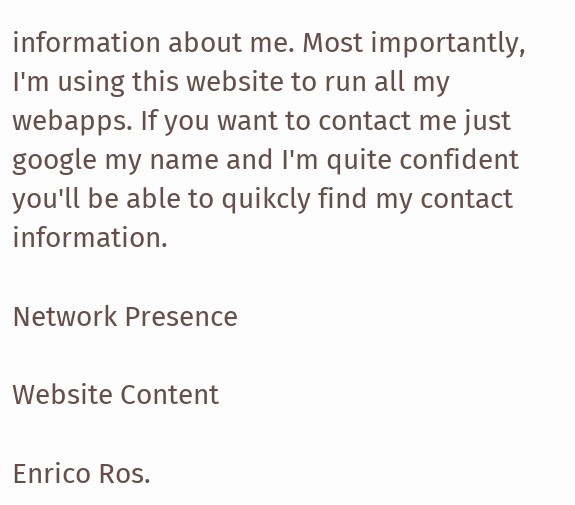information about me. Most importantly, I'm using this website to run all my webapps. If you want to contact me just google my name and I'm quite confident you'll be able to quikcly find my contact information.

Network Presence

Website Content

Enrico Ros.